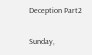Deception Part2

Sunday,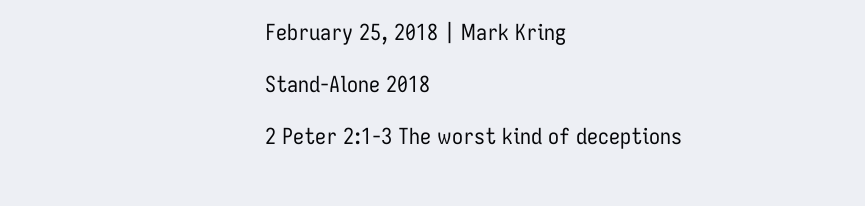February 25, 2018 | Mark Kring

Stand-Alone 2018

2 Peter 2:1-3 The worst kind of deceptions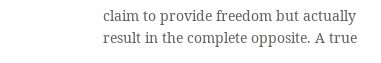claim to provide freedom but actually result in the complete opposite. A true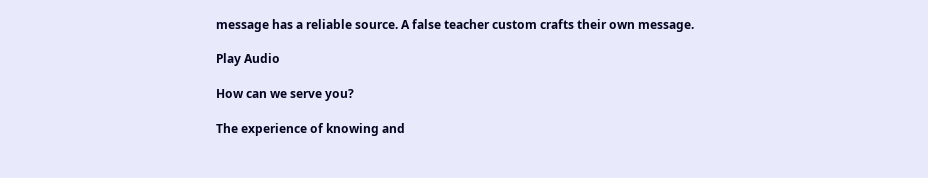message has a reliable source. A false teacher custom crafts their own message.

Play Audio

How can we serve you?

The experience of knowing and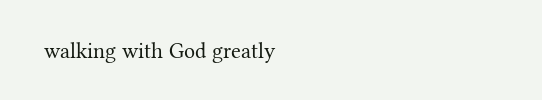walking with God greatly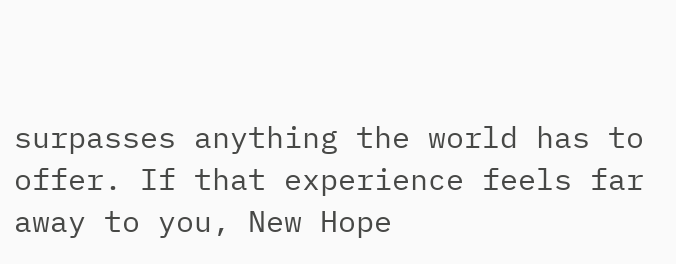surpasses anything the world has to offer. If that experience feels far away to you, New Hope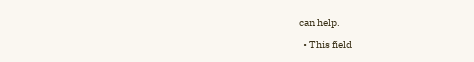can help.

  • This field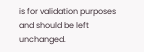is for validation purposes and should be left unchanged.